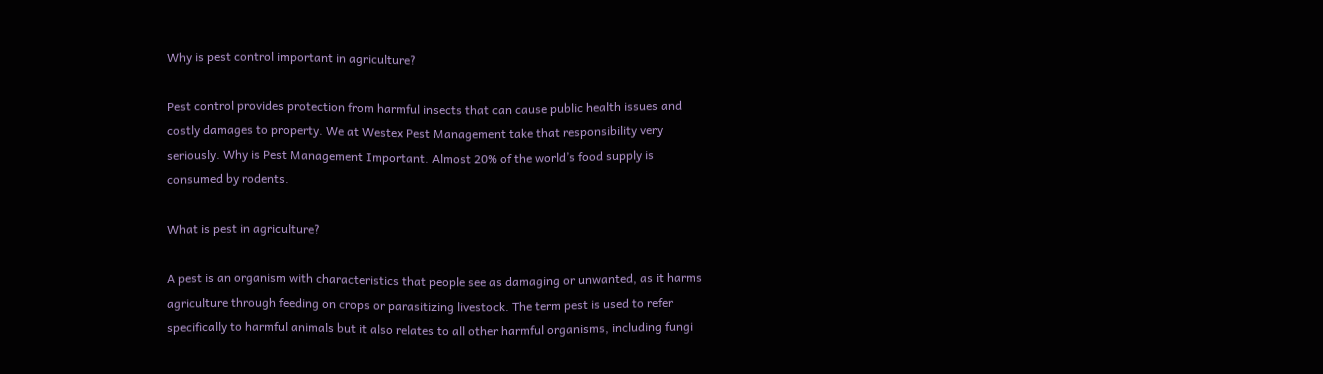Why is pest control important in agriculture?

Pest control provides protection from harmful insects that can cause public health issues and costly damages to property. We at Westex Pest Management take that responsibility very seriously. Why is Pest Management Important. Almost 20% of the world’s food supply is consumed by rodents.

What is pest in agriculture?

A pest is an organism with characteristics that people see as damaging or unwanted, as it harms agriculture through feeding on crops or parasitizing livestock. The term pest is used to refer specifically to harmful animals but it also relates to all other harmful organisms, including fungi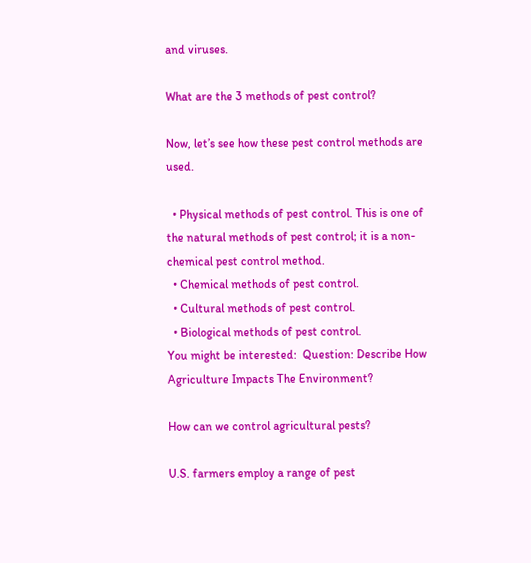and viruses.

What are the 3 methods of pest control?

Now, let’s see how these pest control methods are used.

  • Physical methods of pest control. This is one of the natural methods of pest control; it is a non-chemical pest control method.
  • Chemical methods of pest control.
  • Cultural methods of pest control.
  • Biological methods of pest control.
You might be interested:  Question: Describe How Agriculture Impacts The Environment?

How can we control agricultural pests?

U.S. farmers employ a range of pest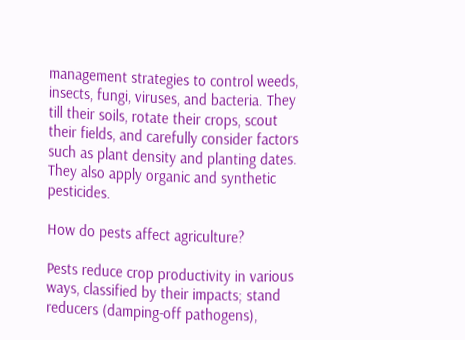management strategies to control weeds, insects, fungi, viruses, and bacteria. They till their soils, rotate their crops, scout their fields, and carefully consider factors such as plant density and planting dates. They also apply organic and synthetic pesticides.

How do pests affect agriculture?

Pests reduce crop productivity in various ways, classified by their impacts; stand reducers (damping-off pathogens),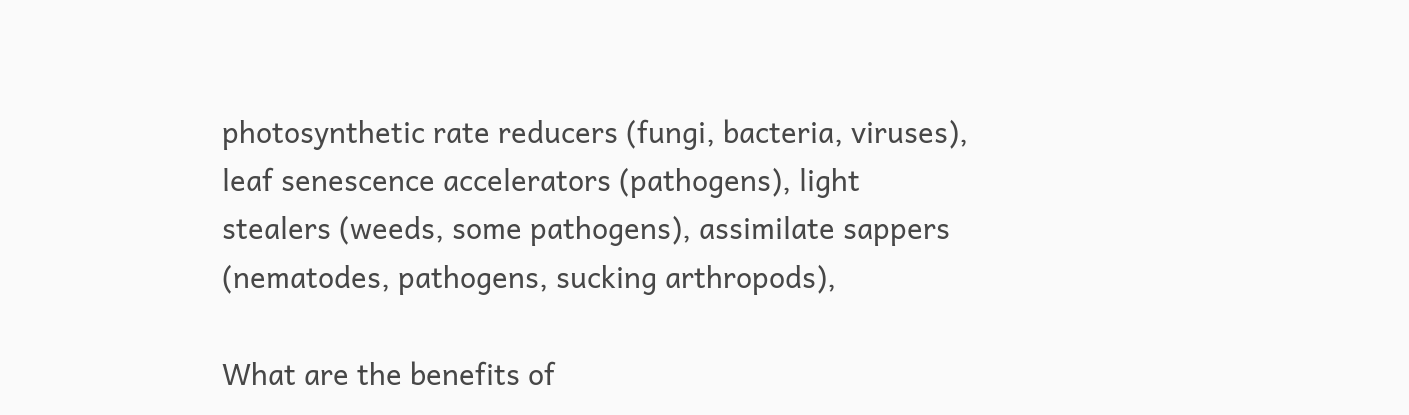photosynthetic rate reducers (fungi, bacteria, viruses), leaf senescence accelerators (pathogens), light stealers (weeds, some pathogens), assimilate sappers (nematodes, pathogens, sucking arthropods),

What are the benefits of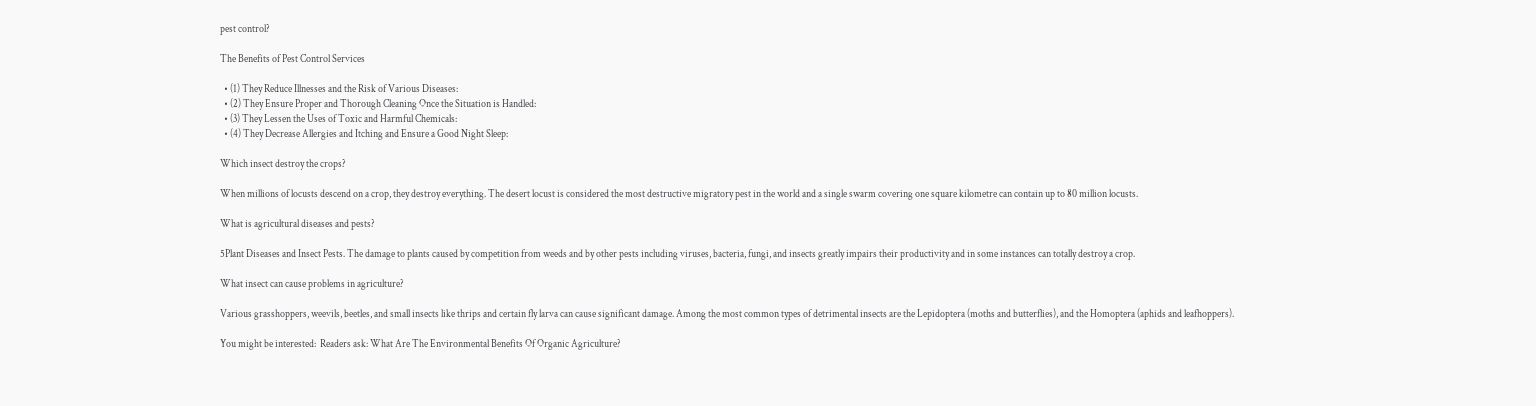pest control?

The Benefits of Pest Control Services

  • (1) They Reduce Illnesses and the Risk of Various Diseases:
  • (2) They Ensure Proper and Thorough Cleaning Once the Situation is Handled:
  • (3) They Lessen the Uses of Toxic and Harmful Chemicals:
  • (4) They Decrease Allergies and Itching and Ensure a Good Night Sleep:

Which insect destroy the crops?

When millions of locusts descend on a crop, they destroy everything. The desert locust is considered the most destructive migratory pest in the world and a single swarm covering one square kilometre can contain up to 80 million locusts.

What is agricultural diseases and pests?

5Plant Diseases and Insect Pests. The damage to plants caused by competition from weeds and by other pests including viruses, bacteria, fungi, and insects greatly impairs their productivity and in some instances can totally destroy a crop.

What insect can cause problems in agriculture?

Various grasshoppers, weevils, beetles, and small insects like thrips and certain fly larva can cause significant damage. Among the most common types of detrimental insects are the Lepidoptera (moths and butterflies), and the Homoptera (aphids and leafhoppers).

You might be interested:  Readers ask: What Are The Environmental Benefits Of Organic Agriculture?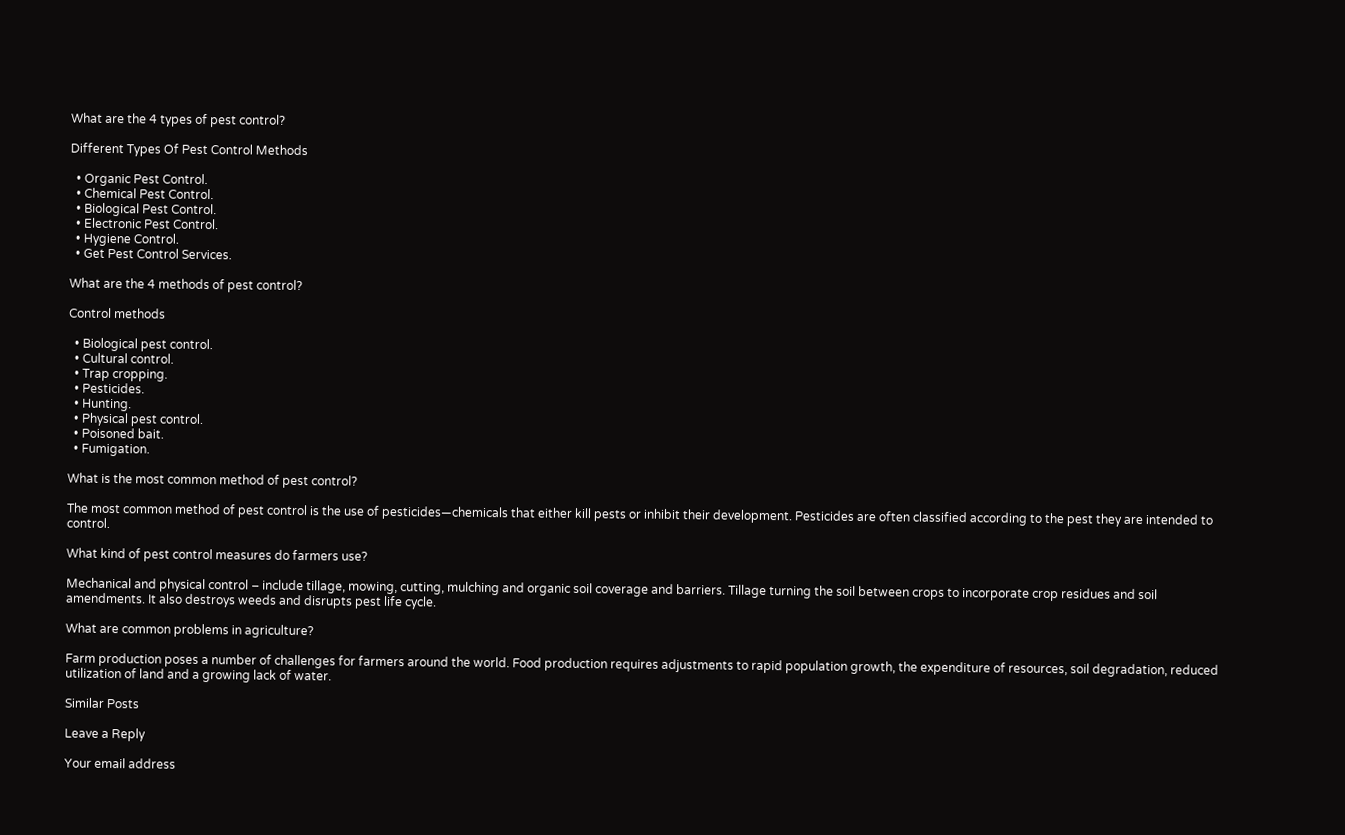What are the 4 types of pest control?

Different Types Of Pest Control Methods

  • Organic Pest Control.
  • Chemical Pest Control.
  • Biological Pest Control.
  • Electronic Pest Control.
  • Hygiene Control.
  • Get Pest Control Services.

What are the 4 methods of pest control?

Control methods

  • Biological pest control.
  • Cultural control.
  • Trap cropping.
  • Pesticides.
  • Hunting.
  • Physical pest control.
  • Poisoned bait.
  • Fumigation.

What is the most common method of pest control?

The most common method of pest control is the use of pesticides—chemicals that either kill pests or inhibit their development. Pesticides are often classified according to the pest they are intended to control.

What kind of pest control measures do farmers use?

Mechanical and physical control – include tillage, mowing, cutting, mulching and organic soil coverage and barriers. Tillage turning the soil between crops to incorporate crop residues and soil amendments. It also destroys weeds and disrupts pest life cycle.

What are common problems in agriculture?

Farm production poses a number of challenges for farmers around the world. Food production requires adjustments to rapid population growth, the expenditure of resources, soil degradation, reduced utilization of land and a growing lack of water.

Similar Posts

Leave a Reply

Your email address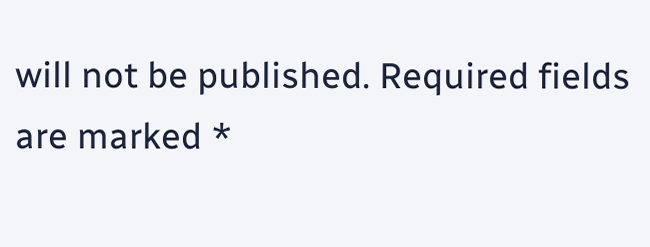will not be published. Required fields are marked *